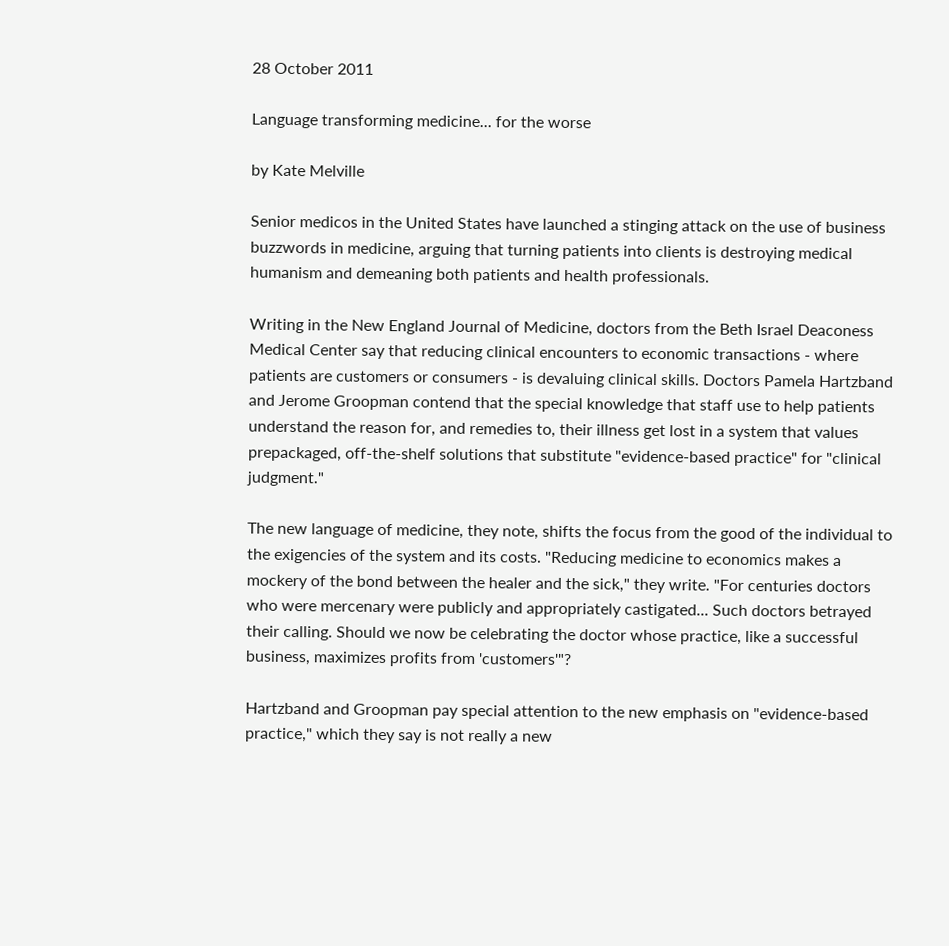28 October 2011

Language transforming medicine... for the worse

by Kate Melville

Senior medicos in the United States have launched a stinging attack on the use of business buzzwords in medicine, arguing that turning patients into clients is destroying medical humanism and demeaning both patients and health professionals.

Writing in the New England Journal of Medicine, doctors from the Beth Israel Deaconess Medical Center say that reducing clinical encounters to economic transactions - where patients are customers or consumers - is devaluing clinical skills. Doctors Pamela Hartzband and Jerome Groopman contend that the special knowledge that staff use to help patients understand the reason for, and remedies to, their illness get lost in a system that values prepackaged, off-the-shelf solutions that substitute "evidence-based practice" for "clinical judgment."

The new language of medicine, they note, shifts the focus from the good of the individual to the exigencies of the system and its costs. "Reducing medicine to economics makes a mockery of the bond between the healer and the sick," they write. "For centuries doctors who were mercenary were publicly and appropriately castigated... Such doctors betrayed their calling. Should we now be celebrating the doctor whose practice, like a successful business, maximizes profits from 'customers'"?

Hartzband and Groopman pay special attention to the new emphasis on "evidence-based practice," which they say is not really a new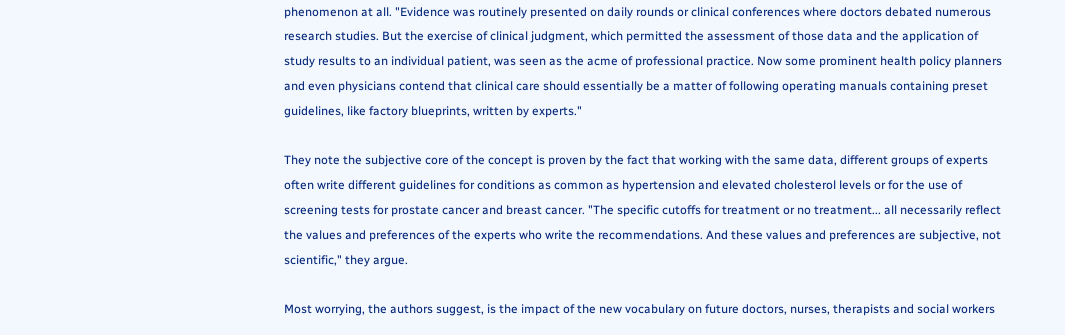phenomenon at all. "Evidence was routinely presented on daily rounds or clinical conferences where doctors debated numerous research studies. But the exercise of clinical judgment, which permitted the assessment of those data and the application of study results to an individual patient, was seen as the acme of professional practice. Now some prominent health policy planners and even physicians contend that clinical care should essentially be a matter of following operating manuals containing preset guidelines, like factory blueprints, written by experts."

They note the subjective core of the concept is proven by the fact that working with the same data, different groups of experts often write different guidelines for conditions as common as hypertension and elevated cholesterol levels or for the use of screening tests for prostate cancer and breast cancer. "The specific cutoffs for treatment or no treatment... all necessarily reflect the values and preferences of the experts who write the recommendations. And these values and preferences are subjective, not scientific," they argue.

Most worrying, the authors suggest, is the impact of the new vocabulary on future doctors, nurses, therapists and social workers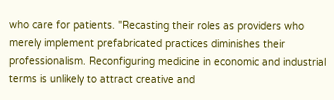who care for patients. "Recasting their roles as providers who merely implement prefabricated practices diminishes their professionalism. Reconfiguring medicine in economic and industrial terms is unlikely to attract creative and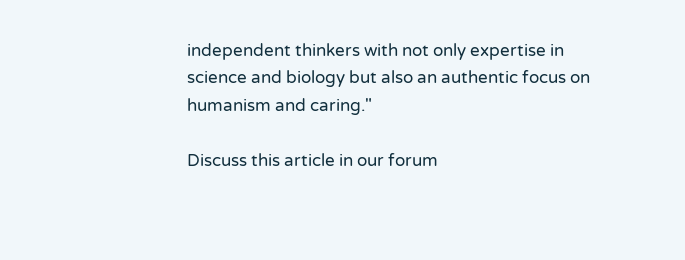independent thinkers with not only expertise in science and biology but also an authentic focus on humanism and caring."

Discuss this article in our forum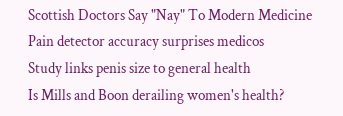Scottish Doctors Say "Nay" To Modern Medicine
Pain detector accuracy surprises medicos
Study links penis size to general health
Is Mills and Boon derailing women's health?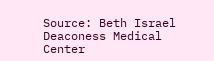Source: Beth Israel Deaconess Medical Center